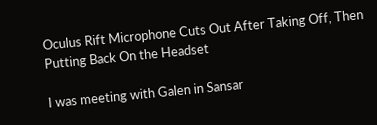Oculus Rift Microphone Cuts Out After Taking Off, Then Putting Back On the Headset

I was meeting with Galen in Sansar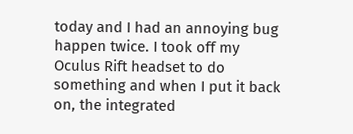today and I had an annoying bug happen twice. I took off my Oculus Rift headset to do something and when I put it back on, the integrated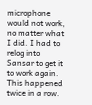microphone would not work, no matter what I did. I had to relog into Sansar to get it to work again. This happened twice in a row.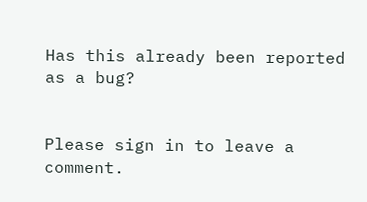Has this already been reported as a bug?


Please sign in to leave a comment.